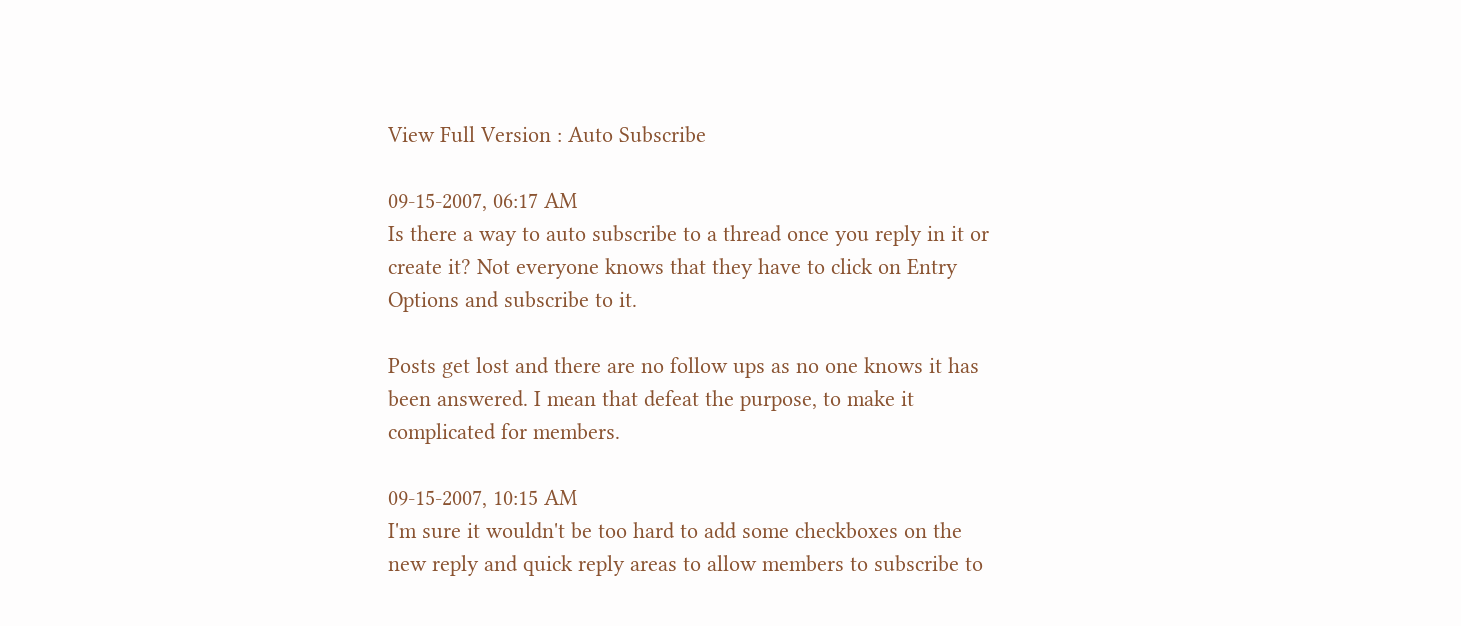View Full Version : Auto Subscribe

09-15-2007, 06:17 AM
Is there a way to auto subscribe to a thread once you reply in it or create it? Not everyone knows that they have to click on Entry Options and subscribe to it.

Posts get lost and there are no follow ups as no one knows it has been answered. I mean that defeat the purpose, to make it complicated for members.

09-15-2007, 10:15 AM
I'm sure it wouldn't be too hard to add some checkboxes on the new reply and quick reply areas to allow members to subscribe to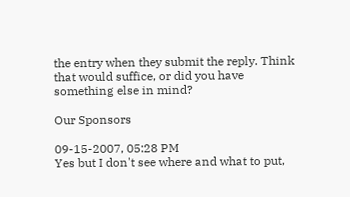the entry when they submit the reply. Think that would suffice, or did you have something else in mind?

Our Sponsors

09-15-2007, 05:28 PM
Yes but I don't see where and what to put,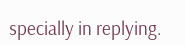specially in replying.